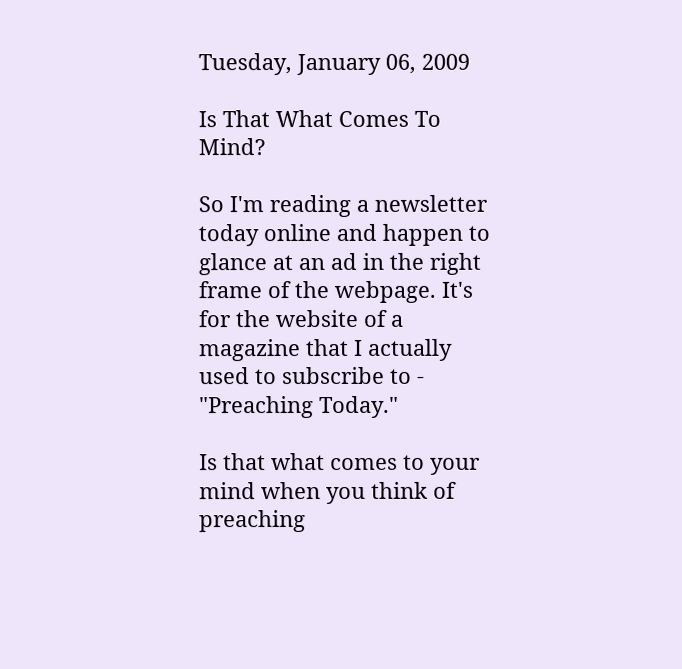Tuesday, January 06, 2009

Is That What Comes To Mind?

So I'm reading a newsletter today online and happen to glance at an ad in the right frame of the webpage. It's for the website of a magazine that I actually used to subscribe to - "Preaching Today."

Is that what comes to your mind when you think of preaching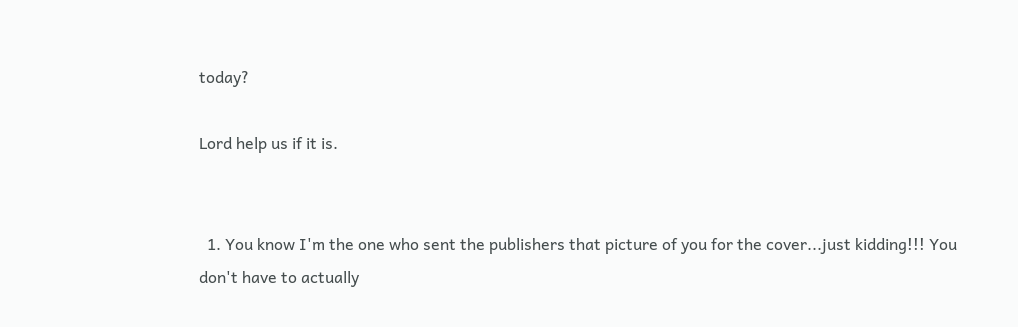today?

Lord help us if it is.


  1. You know I'm the one who sent the publishers that picture of you for the cover...just kidding!!! You don't have to actually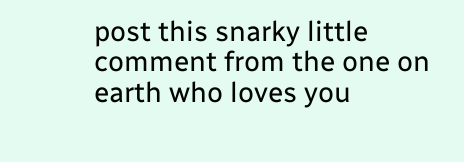post this snarky little comment from the one on earth who loves you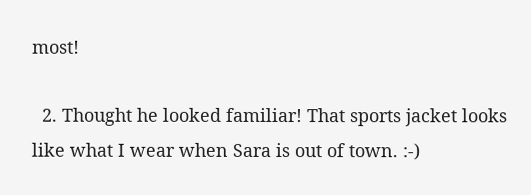most!

  2. Thought he looked familiar! That sports jacket looks like what I wear when Sara is out of town. :-)